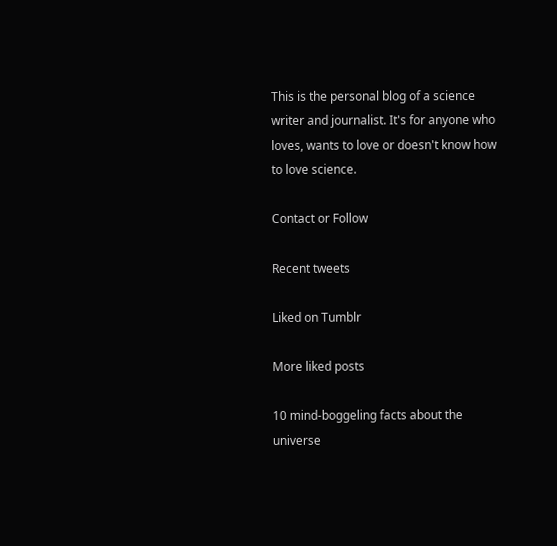This is the personal blog of a science writer and journalist. It's for anyone who loves, wants to love or doesn't know how to love science.

Contact or Follow

Recent tweets

Liked on Tumblr

More liked posts

10 mind-boggeling facts about the universe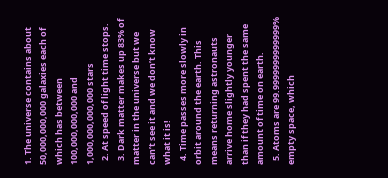1. The universe contains about 50,000,000,000 galaxies each of which has between 100,000,000,000 and 1,000,000,000,000 stars
  2. At speed of light time stops.
  3. Dark matter makes up 83% of matter in the universe but we can’t see it and we don’t know what it is!
  4. Time passes more slowly in orbit around the earth. This means returning astronauts arrive home slightly younger than if they had spent the same amount of time on earth.
  5. Atoms are 99.9999999999999% empty space, which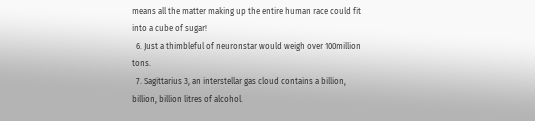means all the matter making up the entire human race could fit into a cube of sugar!
  6. Just a thimbleful of neuronstar would weigh over 100million tons.
  7. Sagittarius 3, an interstellar gas cloud contains a billion, billion, billion litres of alcohol.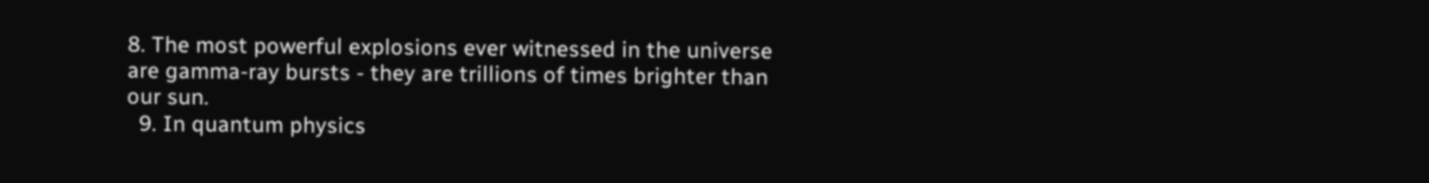8. The most powerful explosions ever witnessed in the universe are gamma-ray bursts - they are trillions of times brighter than our sun.
  9. In quantum physics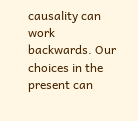causality can work backwards. Our choices in the present can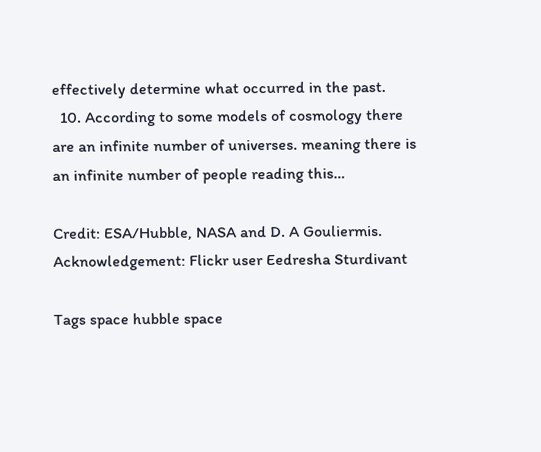effectively determine what occurred in the past.
  10. According to some models of cosmology there are an infinite number of universes. meaning there is an infinite number of people reading this…

Credit: ESA/Hubble, NASA and D. A Gouliermis. Acknowledgement: Flickr user Eedresha Sturdivant

Tags space hubble space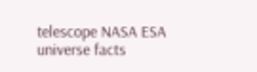telescope NASA ESA universe facts